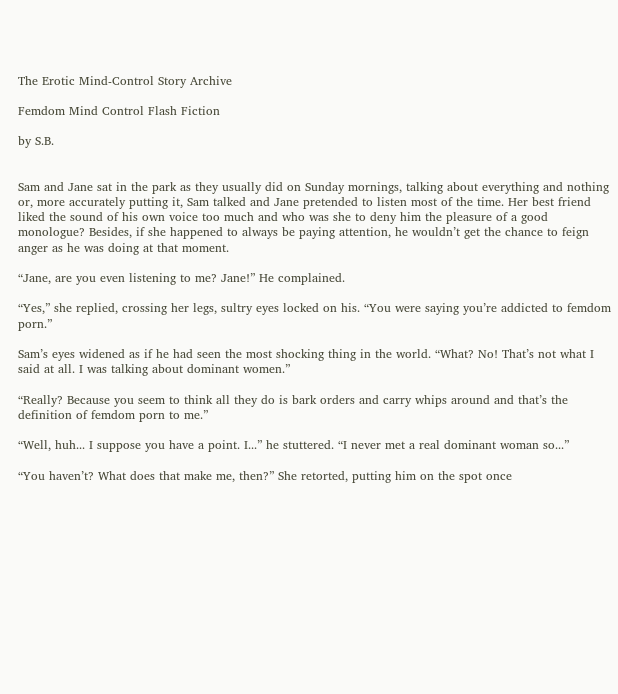The Erotic Mind-Control Story Archive

Femdom Mind Control Flash Fiction

by S.B.


Sam and Jane sat in the park as they usually did on Sunday mornings, talking about everything and nothing or, more accurately putting it, Sam talked and Jane pretended to listen most of the time. Her best friend liked the sound of his own voice too much and who was she to deny him the pleasure of a good monologue? Besides, if she happened to always be paying attention, he wouldn’t get the chance to feign anger as he was doing at that moment.

“Jane, are you even listening to me? Jane!” He complained.

“Yes,” she replied, crossing her legs, sultry eyes locked on his. “You were saying you’re addicted to femdom porn.”

Sam’s eyes widened as if he had seen the most shocking thing in the world. “What? No! That’s not what I said at all. I was talking about dominant women.”

“Really? Because you seem to think all they do is bark orders and carry whips around and that’s the definition of femdom porn to me.”

“Well, huh... I suppose you have a point. I...” he stuttered. “I never met a real dominant woman so...”

“You haven’t? What does that make me, then?” She retorted, putting him on the spot once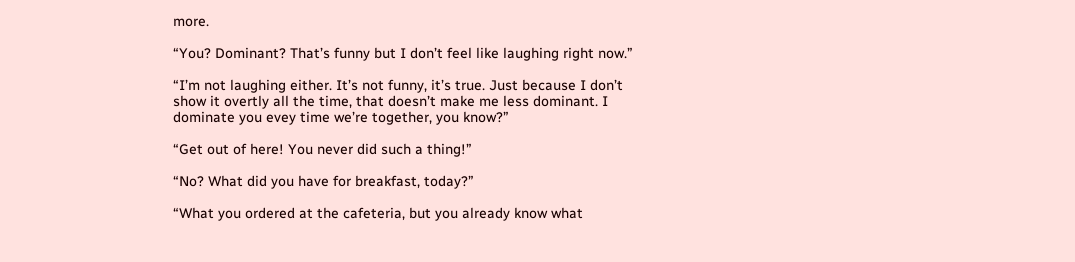more.

“You? Dominant? That’s funny but I don’t feel like laughing right now.”

“I’m not laughing either. It’s not funny, it’s true. Just because I don’t show it overtly all the time, that doesn’t make me less dominant. I dominate you evey time we’re together, you know?”

“Get out of here! You never did such a thing!”

“No? What did you have for breakfast, today?”

“What you ordered at the cafeteria, but you already know what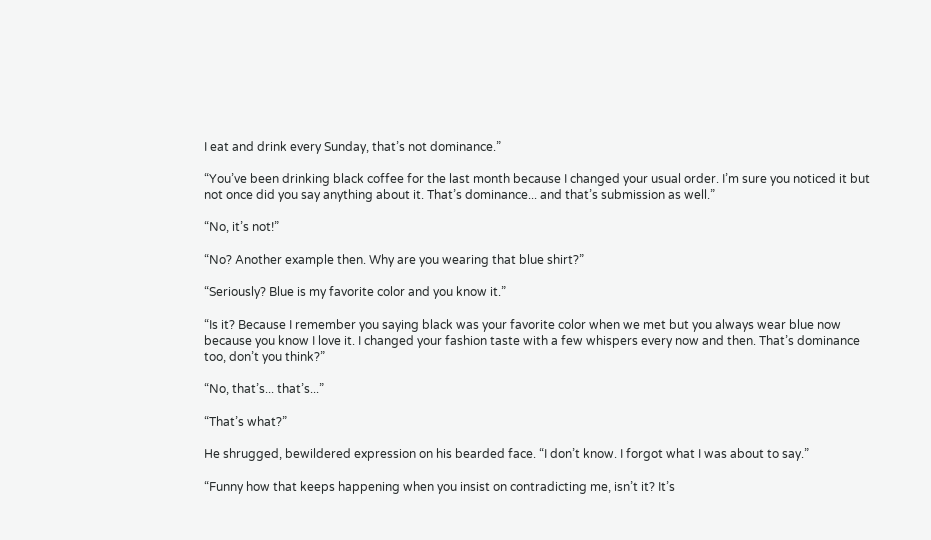I eat and drink every Sunday, that’s not dominance.”

“You’ve been drinking black coffee for the last month because I changed your usual order. I’m sure you noticed it but not once did you say anything about it. That’s dominance... and that’s submission as well.”

“No, it’s not!”

“No? Another example then. Why are you wearing that blue shirt?”

“Seriously? Blue is my favorite color and you know it.”

“Is it? Because I remember you saying black was your favorite color when we met but you always wear blue now because you know I love it. I changed your fashion taste with a few whispers every now and then. That’s dominance too, don’t you think?”

“No, that’s... that’s...”

“That’s what?”

He shrugged, bewildered expression on his bearded face. “I don’t know. I forgot what I was about to say.”

“Funny how that keeps happening when you insist on contradicting me, isn’t it? It’s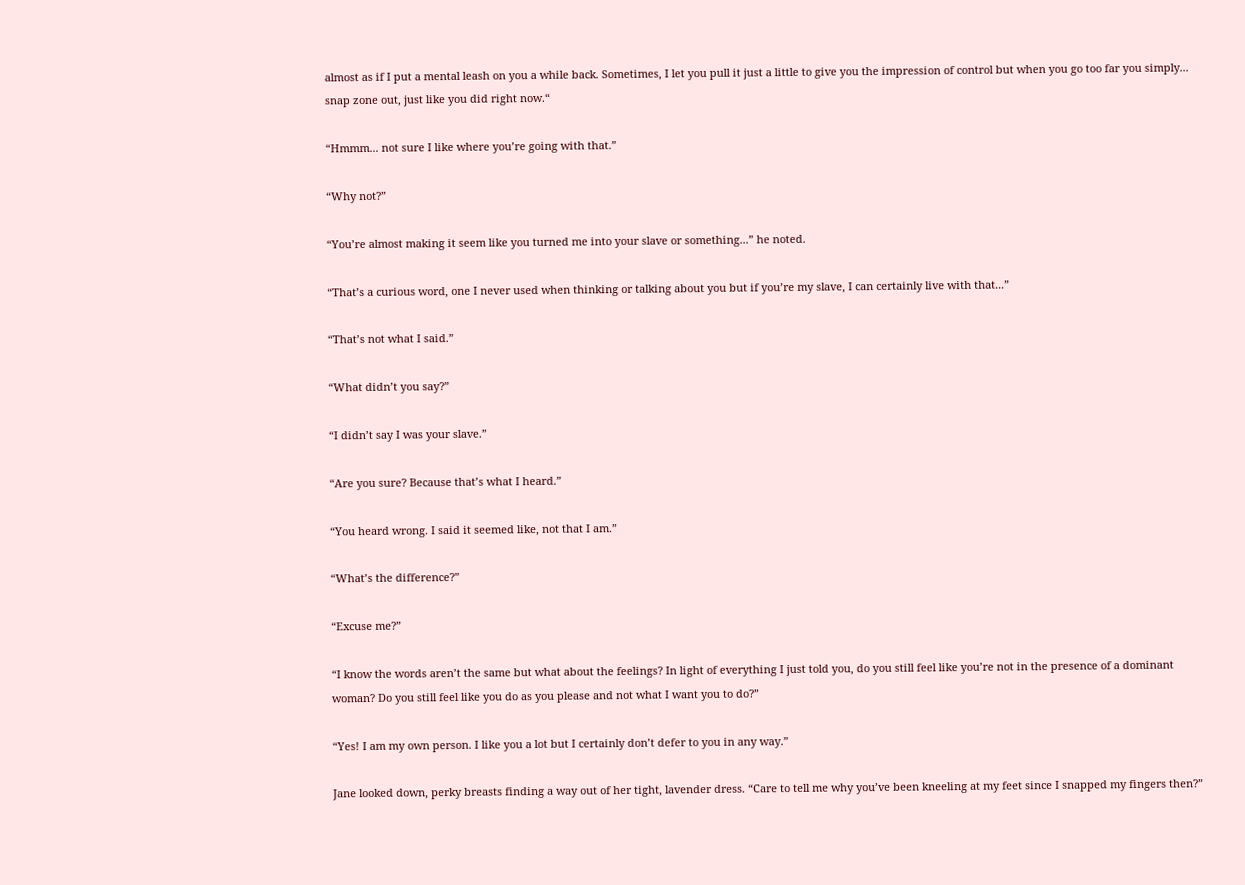almost as if I put a mental leash on you a while back. Sometimes, I let you pull it just a little to give you the impression of control but when you go too far you simply... snap zone out, just like you did right now.“

“Hmmm... not sure I like where you’re going with that.”

“Why not?”

“You’re almost making it seem like you turned me into your slave or something...” he noted.

“That’s a curious word, one I never used when thinking or talking about you but if you’re my slave, I can certainly live with that...”

“That’s not what I said.”

“What didn’t you say?”

“I didn’t say I was your slave.”

“Are you sure? Because that’s what I heard.”

“You heard wrong. I said it seemed like, not that I am.”

“What’s the difference?”

“Excuse me?”

“I know the words aren’t the same but what about the feelings? In light of everything I just told you, do you still feel like you’re not in the presence of a dominant woman? Do you still feel like you do as you please and not what I want you to do?”

“Yes! I am my own person. I like you a lot but I certainly don’t defer to you in any way.”

Jane looked down, perky breasts finding a way out of her tight, lavender dress. “Care to tell me why you’ve been kneeling at my feet since I snapped my fingers then?”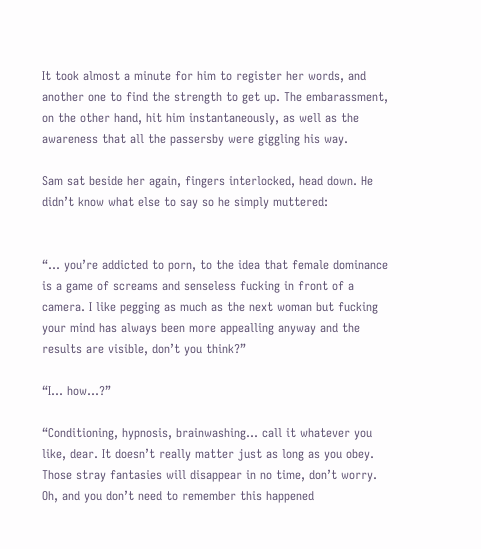It took almost a minute for him to register her words, and another one to find the strength to get up. The embarassment, on the other hand, hit him instantaneously, as well as the awareness that all the passersby were giggling his way.

Sam sat beside her again, fingers interlocked, head down. He didn’t know what else to say so he simply muttered:


“... you’re addicted to porn, to the idea that female dominance is a game of screams and senseless fucking in front of a camera. I like pegging as much as the next woman but fucking your mind has always been more appealling anyway and the results are visible, don’t you think?”

“I... how...?”

“Conditioning, hypnosis, brainwashing... call it whatever you like, dear. It doesn’t really matter just as long as you obey. Those stray fantasies will disappear in no time, don’t worry. Oh, and you don’t need to remember this happened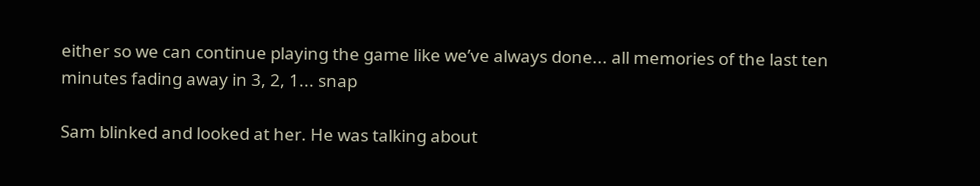either so we can continue playing the game like we’ve always done... all memories of the last ten minutes fading away in 3, 2, 1... snap

Sam blinked and looked at her. He was talking about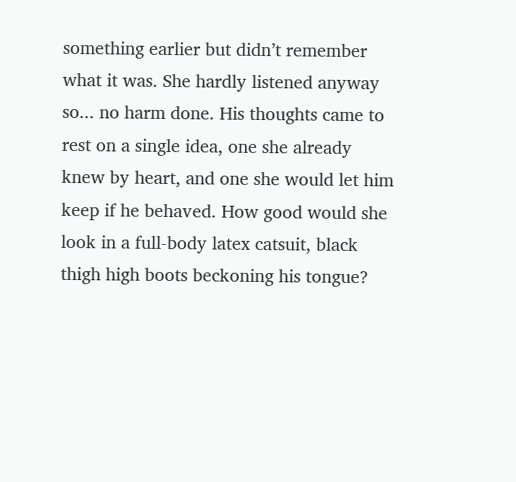something earlier but didn’t remember what it was. She hardly listened anyway so... no harm done. His thoughts came to rest on a single idea, one she already knew by heart, and one she would let him keep if he behaved. How good would she look in a full-body latex catsuit, black thigh high boots beckoning his tongue?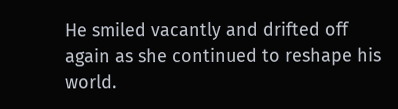He smiled vacantly and drifted off again as she continued to reshape his world.